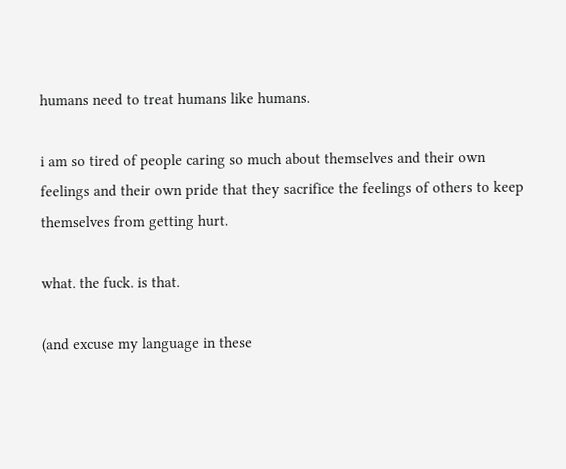humans need to treat humans like humans.

i am so tired of people caring so much about themselves and their own feelings and their own pride that they sacrifice the feelings of others to keep themselves from getting hurt.

what. the fuck. is that.

(and excuse my language in these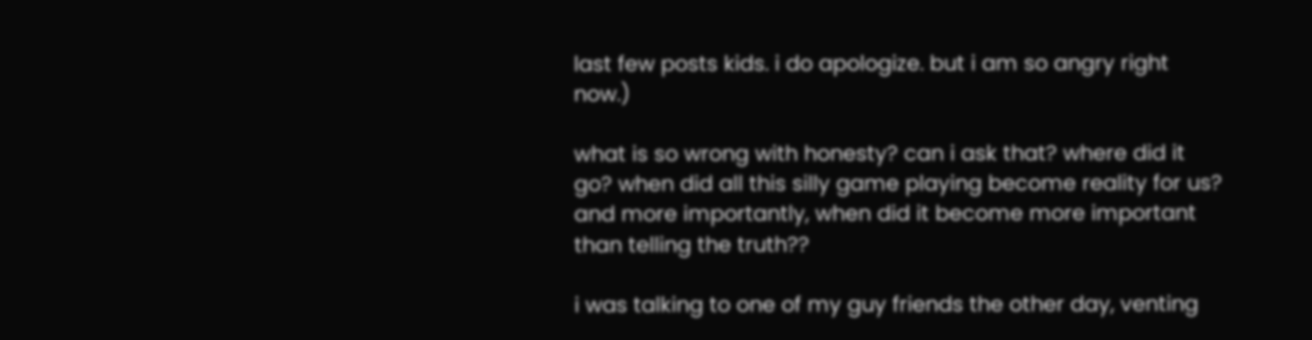last few posts kids. i do apologize. but i am so angry right now.)

what is so wrong with honesty? can i ask that? where did it go? when did all this silly game playing become reality for us? and more importantly, when did it become more important than telling the truth??

i was talking to one of my guy friends the other day, venting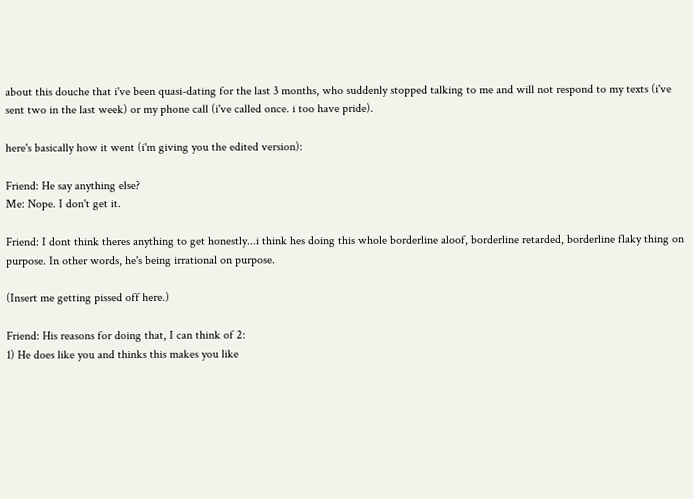about this douche that i've been quasi-dating for the last 3 months, who suddenly stopped talking to me and will not respond to my texts (i've sent two in the last week) or my phone call (i've called once. i too have pride).

here's basically how it went (i'm giving you the edited version):

Friend: He say anything else?
Me: Nope. I don't get it.

Friend: I dont think theres anything to get honestly...i think hes doing this whole borderline aloof, borderline retarded, borderline flaky thing on purpose. In other words, he's being irrational on purpose.

(Insert me getting pissed off here.)

Friend: His reasons for doing that, I can think of 2:
1) He does like you and thinks this makes you like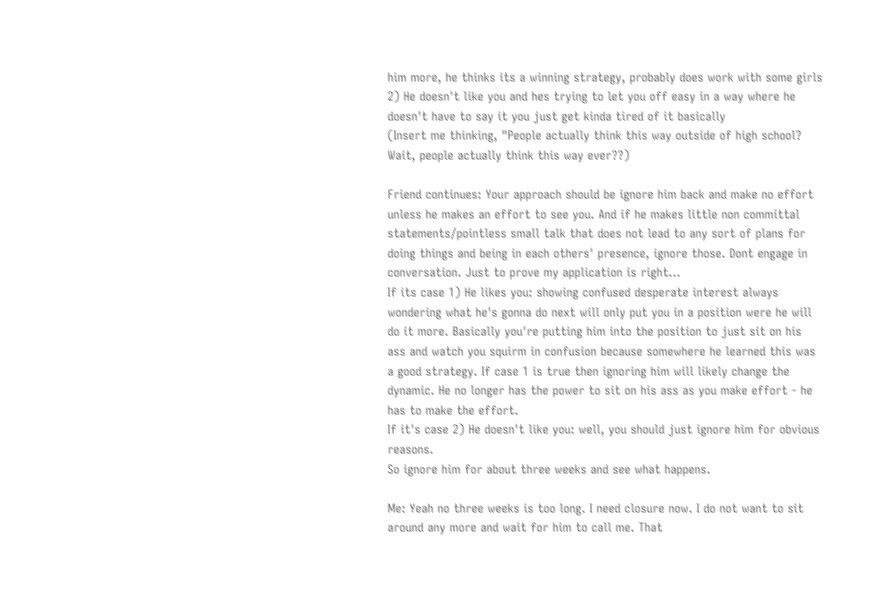him more, he thinks its a winning strategy, probably does work with some girls
2) He doesn't like you and hes trying to let you off easy in a way where he doesn't have to say it you just get kinda tired of it basically
(Insert me thinking, "People actually think this way outside of high school? Wait, people actually think this way ever??)

Friend continues: Your approach should be ignore him back and make no effort unless he makes an effort to see you. And if he makes little non committal statements/pointless small talk that does not lead to any sort of plans for doing things and being in each others' presence, ignore those. Dont engage in conversation. Just to prove my application is right...
If its case 1) He likes you: showing confused desperate interest always wondering what he's gonna do next will only put you in a position were he will do it more. Basically you're putting him into the position to just sit on his ass and watch you squirm in confusion because somewhere he learned this was a good strategy. If case 1 is true then ignoring him will likely change the dynamic. He no longer has the power to sit on his ass as you make effort - he has to make the effort.
If it's case 2) He doesn't like you: well, you should just ignore him for obvious reasons.
So ignore him for about three weeks and see what happens.

Me: Yeah no three weeks is too long. I need closure now. I do not want to sit around any more and wait for him to call me. That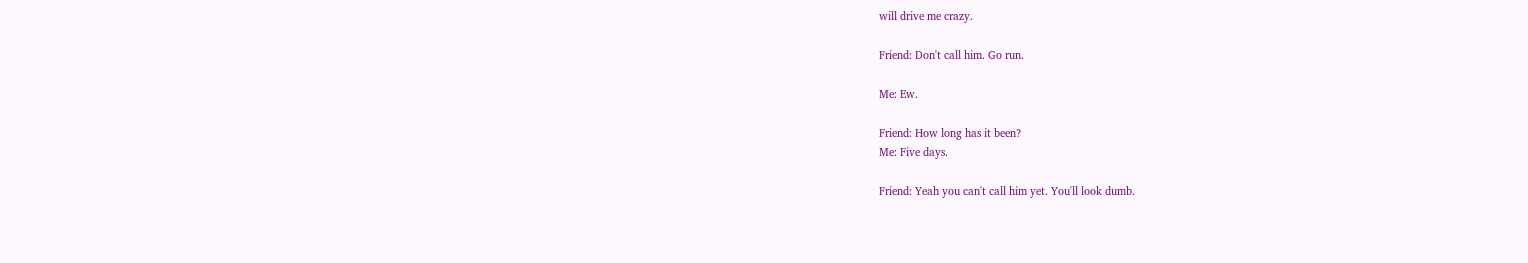will drive me crazy.

Friend: Don't call him. Go run.

Me: Ew.

Friend: How long has it been?
Me: Five days.

Friend: Yeah you can't call him yet. You'll look dumb.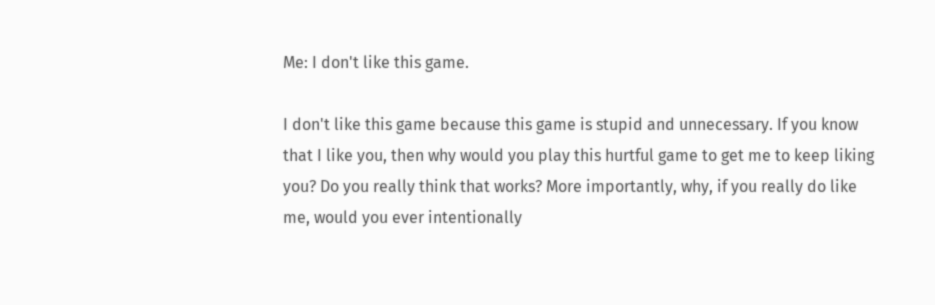Me: I don't like this game.

I don't like this game because this game is stupid and unnecessary. If you know that I like you, then why would you play this hurtful game to get me to keep liking you? Do you really think that works? More importantly, why, if you really do like me, would you ever intentionally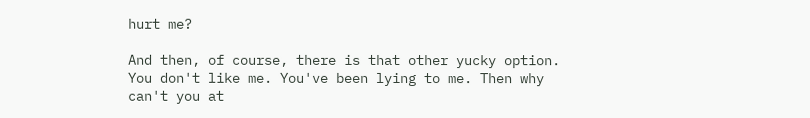hurt me?

And then, of course, there is that other yucky option. You don't like me. You've been lying to me. Then why can't you at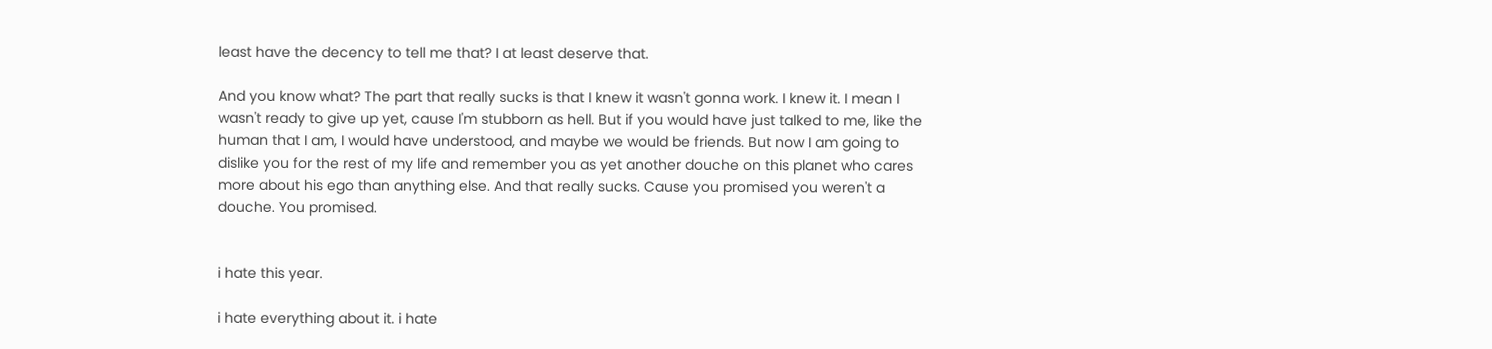least have the decency to tell me that? I at least deserve that.

And you know what? The part that really sucks is that I knew it wasn't gonna work. I knew it. I mean I wasn't ready to give up yet, cause I'm stubborn as hell. But if you would have just talked to me, like the human that I am, I would have understood, and maybe we would be friends. But now I am going to dislike you for the rest of my life and remember you as yet another douche on this planet who cares more about his ego than anything else. And that really sucks. Cause you promised you weren't a douche. You promised.


i hate this year.

i hate everything about it. i hate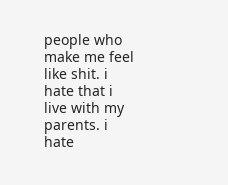people who make me feel like shit. i hate that i live with my parents. i hate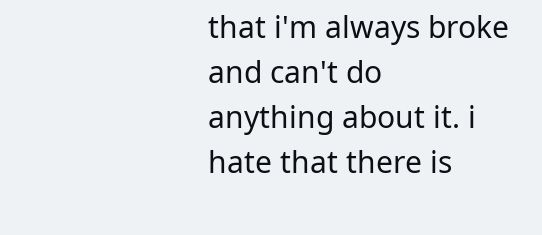that i'm always broke and can't do anything about it. i hate that there is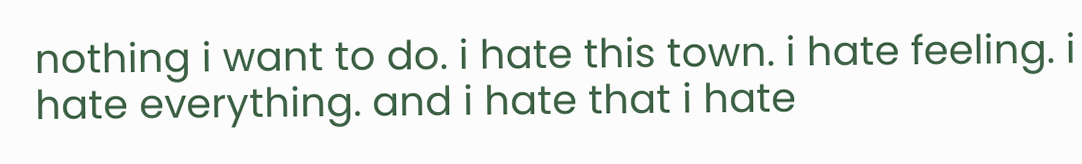nothing i want to do. i hate this town. i hate feeling. i hate everything. and i hate that i hate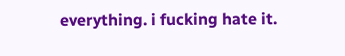everything. i fucking hate it.